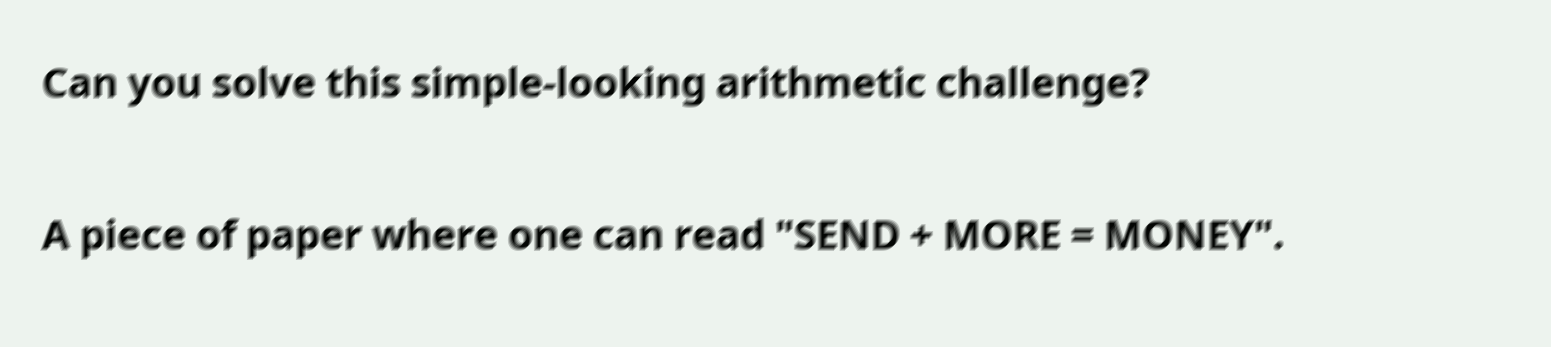Can you solve this simple-looking arithmetic challenge?

A piece of paper where one can read "SEND + MORE = MONEY".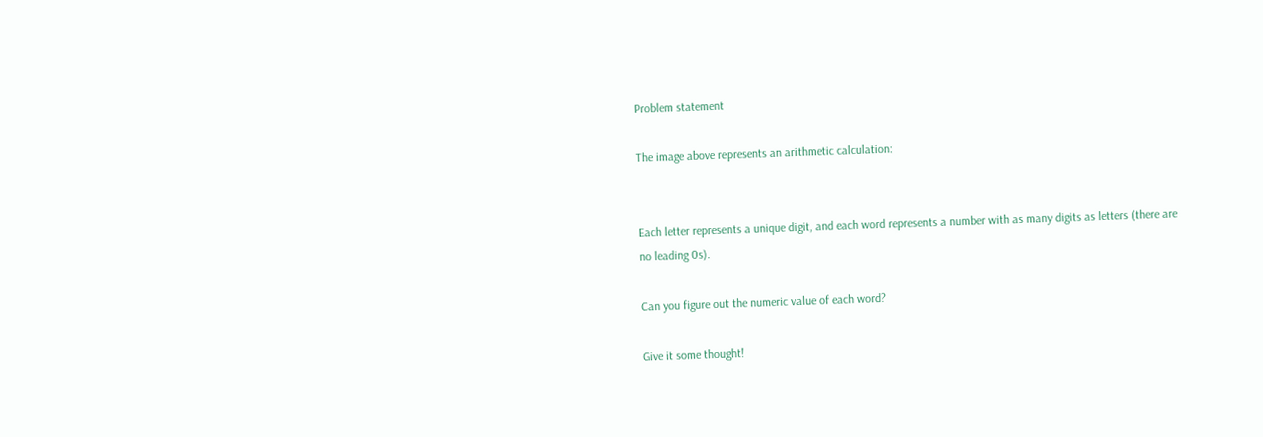Problem statement

The image above represents an arithmetic calculation:


Each letter represents a unique digit, and each word represents a number with as many digits as letters (there are no leading 0s).

Can you figure out the numeric value of each word?

Give it some thought!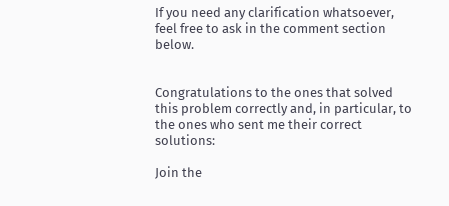If you need any clarification whatsoever, feel free to ask in the comment section below.


Congratulations to the ones that solved this problem correctly and, in particular, to the ones who sent me their correct solutions:

Join the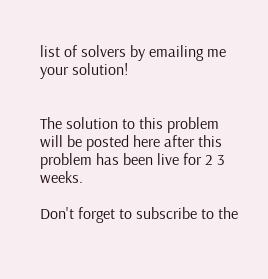list of solvers by emailing me your solution!


The solution to this problem will be posted here after this problem has been live for 2 3 weeks.

Don't forget to subscribe to the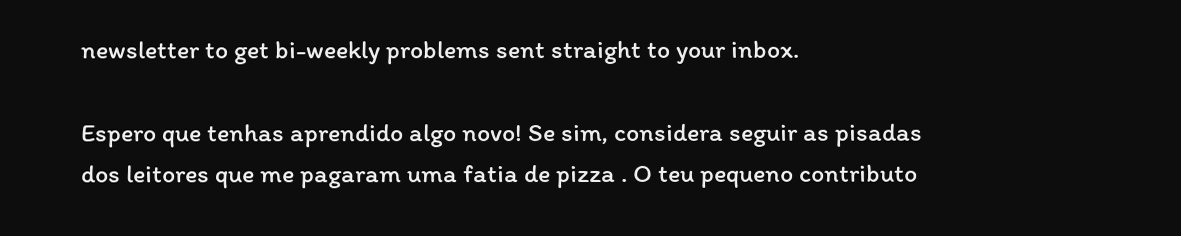newsletter to get bi-weekly problems sent straight to your inbox.

Espero que tenhas aprendido algo novo! Se sim, considera seguir as pisadas dos leitores que me pagaram uma fatia de pizza . O teu pequeno contributo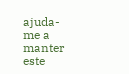ajuda-me a manter este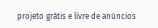projeto grátis e livre de anúncios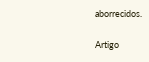aborrecidos.

Artigo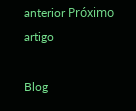anterior Próximo artigo

Blog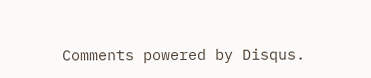Comments powered by Disqus.